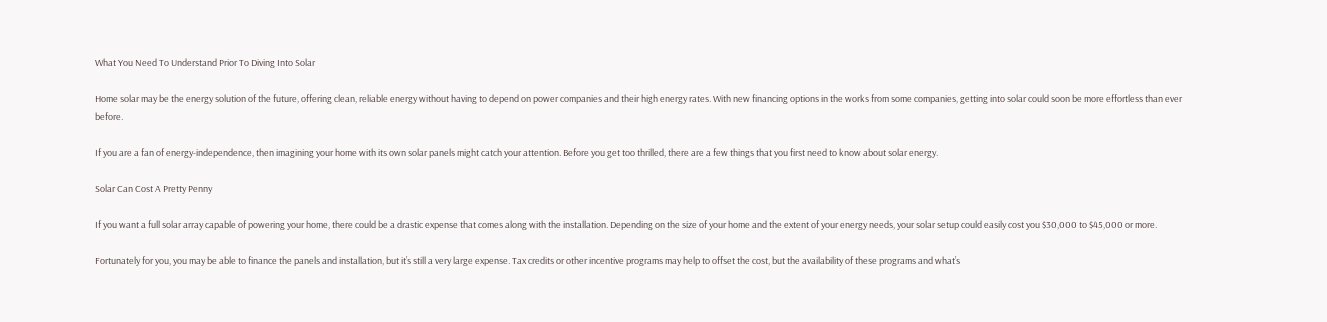What You Need To Understand Prior To Diving Into Solar

Home solar may be the energy solution of the future, offering clean, reliable energy without having to depend on power companies and their high energy rates. With new financing options in the works from some companies, getting into solar could soon be more effortless than ever before.

If you are a fan of energy-independence, then imagining your home with its own solar panels might catch your attention. Before you get too thrilled, there are a few things that you first need to know about solar energy.

Solar Can Cost A Pretty Penny

If you want a full solar array capable of powering your home, there could be a drastic expense that comes along with the installation. Depending on the size of your home and the extent of your energy needs, your solar setup could easily cost you $30,000 to $45,000 or more.

Fortunately for you, you may be able to finance the panels and installation, but it’s still a very large expense. Tax credits or other incentive programs may help to offset the cost, but the availability of these programs and what’s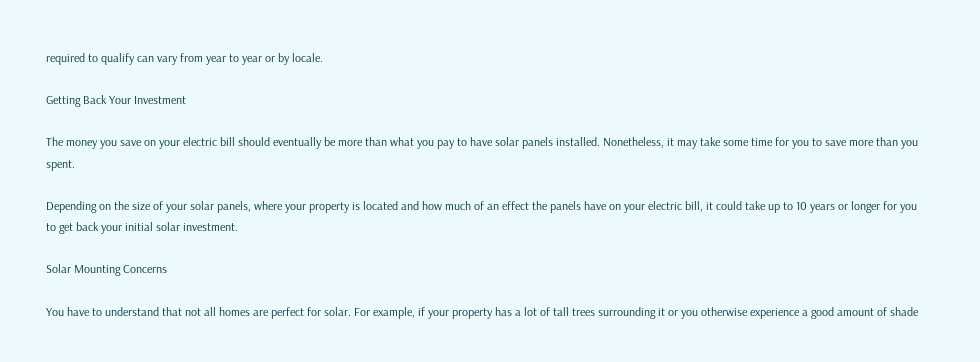required to qualify can vary from year to year or by locale.

Getting Back Your Investment

The money you save on your electric bill should eventually be more than what you pay to have solar panels installed. Nonetheless, it may take some time for you to save more than you spent.

Depending on the size of your solar panels, where your property is located and how much of an effect the panels have on your electric bill, it could take up to 10 years or longer for you to get back your initial solar investment.

Solar Mounting Concerns

You have to understand that not all homes are perfect for solar. For example, if your property has a lot of tall trees surrounding it or you otherwise experience a good amount of shade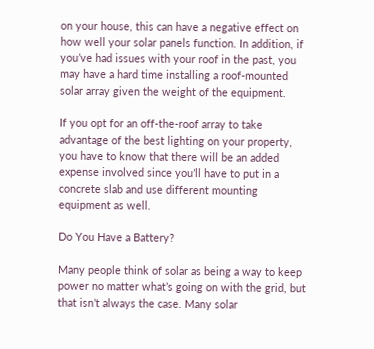on your house, this can have a negative effect on how well your solar panels function. In addition, if you’ve had issues with your roof in the past, you may have a hard time installing a roof-mounted solar array given the weight of the equipment.

If you opt for an off-the-roof array to take advantage of the best lighting on your property, you have to know that there will be an added expense involved since you’ll have to put in a concrete slab and use different mounting equipment as well.

Do You Have a Battery?

Many people think of solar as being a way to keep power no matter what’s going on with the grid, but that isn’t always the case. Many solar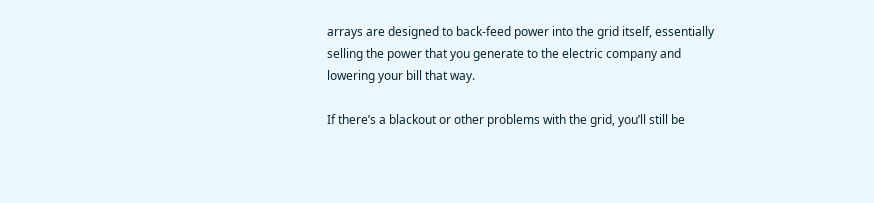arrays are designed to back-feed power into the grid itself, essentially selling the power that you generate to the electric company and lowering your bill that way.

If there’s a blackout or other problems with the grid, you’ll still be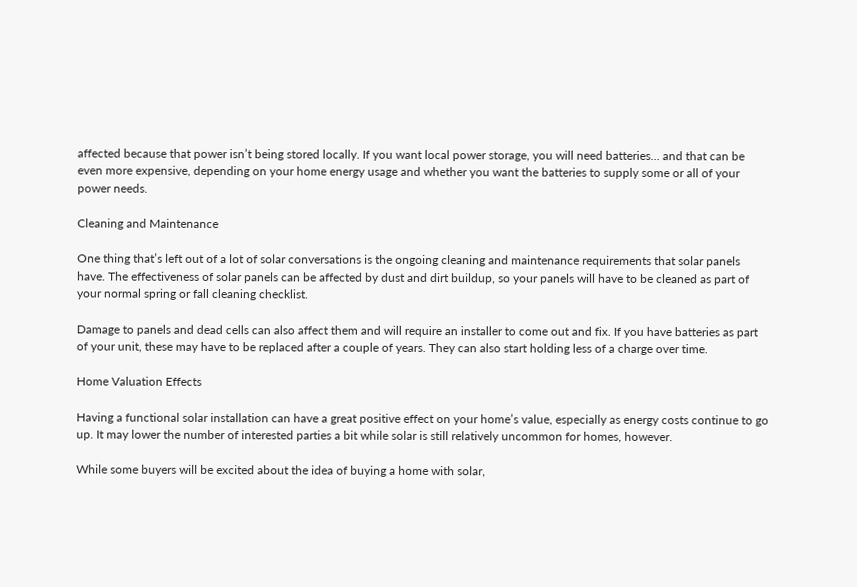affected because that power isn’t being stored locally. If you want local power storage, you will need batteries… and that can be even more expensive, depending on your home energy usage and whether you want the batteries to supply some or all of your power needs.

Cleaning and Maintenance

One thing that’s left out of a lot of solar conversations is the ongoing cleaning and maintenance requirements that solar panels have. The effectiveness of solar panels can be affected by dust and dirt buildup, so your panels will have to be cleaned as part of your normal spring or fall cleaning checklist.

Damage to panels and dead cells can also affect them and will require an installer to come out and fix. If you have batteries as part of your unit, these may have to be replaced after a couple of years. They can also start holding less of a charge over time.

Home Valuation Effects

Having a functional solar installation can have a great positive effect on your home’s value, especially as energy costs continue to go up. It may lower the number of interested parties a bit while solar is still relatively uncommon for homes, however.

While some buyers will be excited about the idea of buying a home with solar,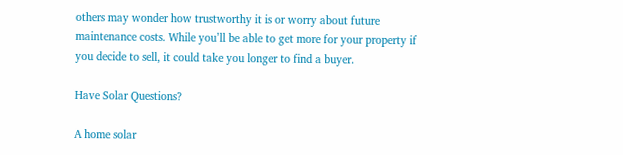others may wonder how trustworthy it is or worry about future maintenance costs. While you’ll be able to get more for your property if you decide to sell, it could take you longer to find a buyer.

Have Solar Questions?

A home solar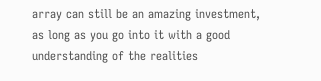array can still be an amazing investment, as long as you go into it with a good understanding of the realities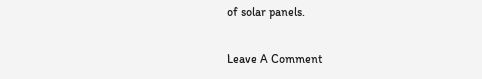of solar panels.

Leave A Comment